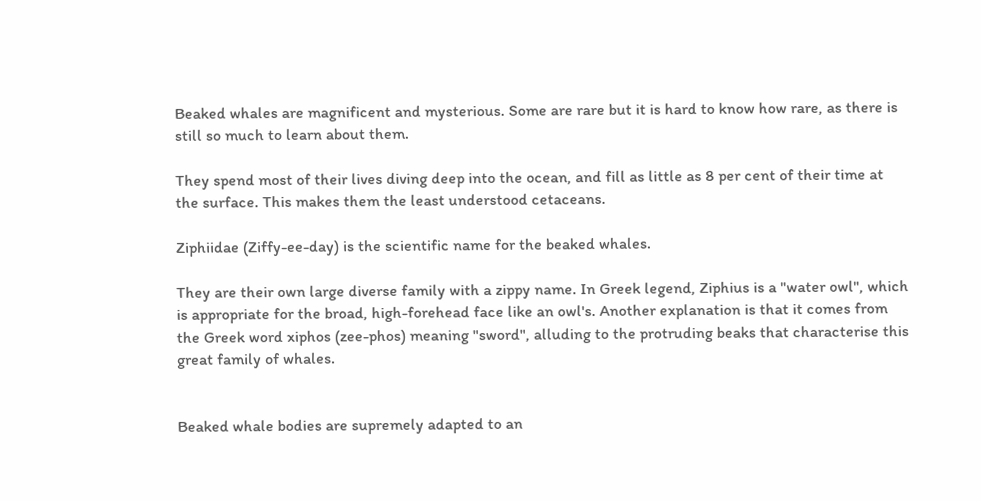Beaked whales are magnificent and mysterious. Some are rare but it is hard to know how rare, as there is still so much to learn about them.

They spend most of their lives diving deep into the ocean, and fill as little as 8 per cent of their time at the surface. This makes them the least understood cetaceans.

Ziphiidae (Ziffy-ee-day) is the scientific name for the beaked whales.

They are their own large diverse family with a zippy name. In Greek legend, Ziphius is a "water owl", which is appropriate for the broad, high-forehead face like an owl's. Another explanation is that it comes from the Greek word xiphos (zee-phos) meaning "sword", alluding to the protruding beaks that characterise this great family of whales.


Beaked whale bodies are supremely adapted to an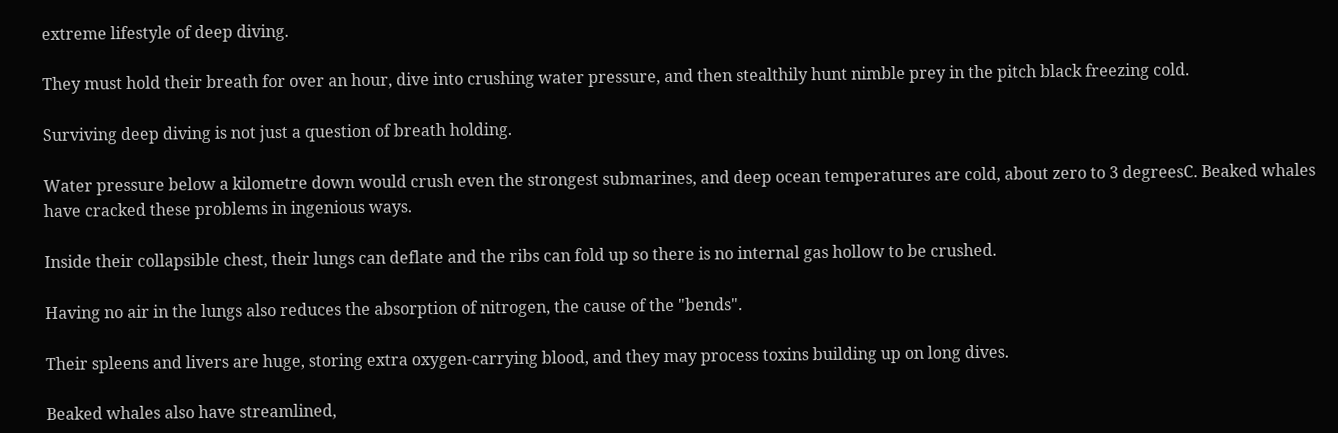extreme lifestyle of deep diving.

They must hold their breath for over an hour, dive into crushing water pressure, and then stealthily hunt nimble prey in the pitch black freezing cold.

Surviving deep diving is not just a question of breath holding.

Water pressure below a kilometre down would crush even the strongest submarines, and deep ocean temperatures are cold, about zero to 3 degreesC. Beaked whales have cracked these problems in ingenious ways.

Inside their collapsible chest, their lungs can deflate and the ribs can fold up so there is no internal gas hollow to be crushed.

Having no air in the lungs also reduces the absorption of nitrogen, the cause of the "bends".

Their spleens and livers are huge, storing extra oxygen-carrying blood, and they may process toxins building up on long dives.

Beaked whales also have streamlined,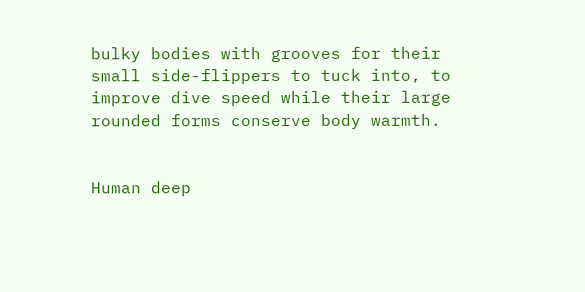bulky bodies with grooves for their small side-flippers to tuck into, to improve dive speed while their large rounded forms conserve body warmth.


Human deep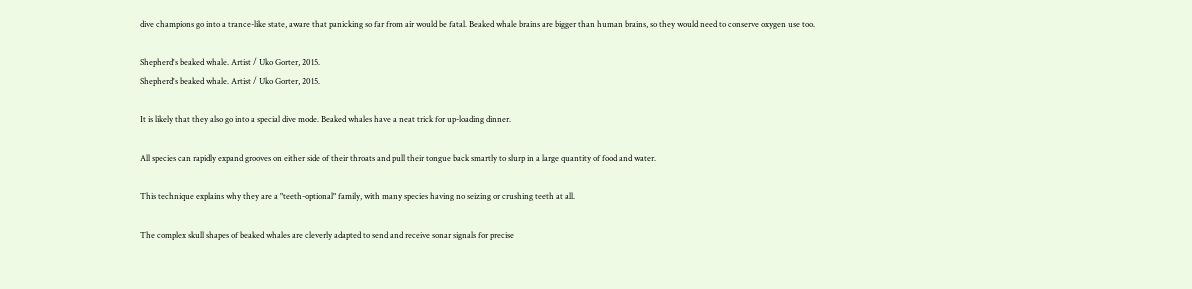dive champions go into a trance-like state, aware that panicking so far from air would be fatal. Beaked whale brains are bigger than human brains, so they would need to conserve oxygen use too.

Shepherd's beaked whale. Artist / Uko Gorter, 2015.
Shepherd's beaked whale. Artist / Uko Gorter, 2015.

It is likely that they also go into a special dive mode. Beaked whales have a neat trick for up-loading dinner.

All species can rapidly expand grooves on either side of their throats and pull their tongue back smartly to slurp in a large quantity of food and water.

This technique explains why they are a "teeth-optional" family, with many species having no seizing or crushing teeth at all.

The complex skull shapes of beaked whales are cleverly adapted to send and receive sonar signals for precise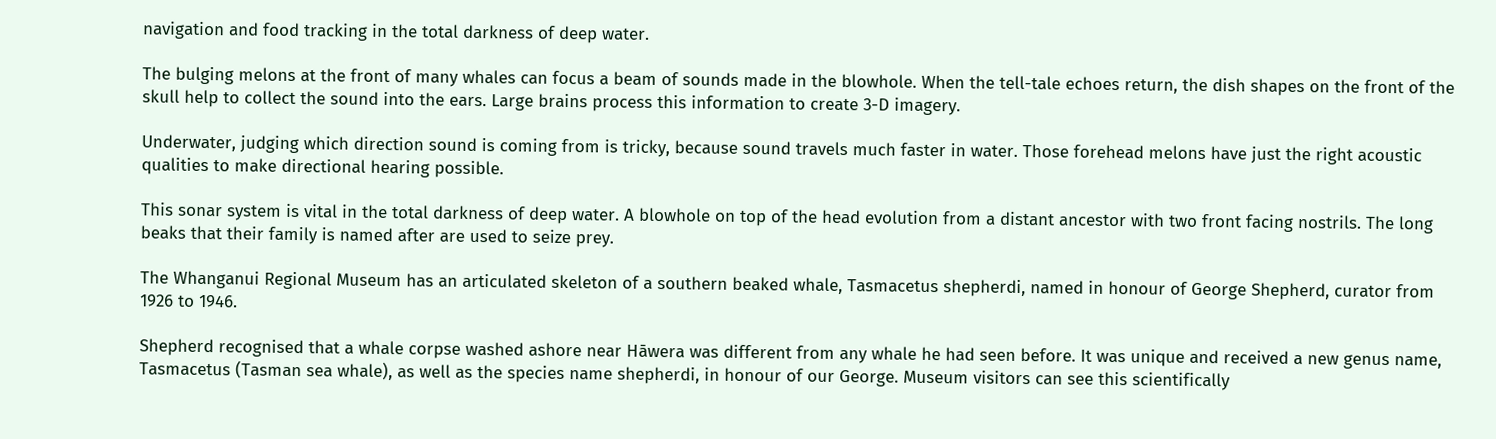navigation and food tracking in the total darkness of deep water.

The bulging melons at the front of many whales can focus a beam of sounds made in the blowhole. When the tell-tale echoes return, the dish shapes on the front of the skull help to collect the sound into the ears. Large brains process this information to create 3-D imagery.

Underwater, judging which direction sound is coming from is tricky, because sound travels much faster in water. Those forehead melons have just the right acoustic qualities to make directional hearing possible.

This sonar system is vital in the total darkness of deep water. A blowhole on top of the head evolution from a distant ancestor with two front facing nostrils. The long beaks that their family is named after are used to seize prey.

The Whanganui Regional Museum has an articulated skeleton of a southern beaked whale, Tasmacetus shepherdi, named in honour of George Shepherd, curator from 1926 to 1946.

Shepherd recognised that a whale corpse washed ashore near Hāwera was different from any whale he had seen before. It was unique and received a new genus name, Tasmacetus (Tasman sea whale), as well as the species name shepherdi, in honour of our George. Museum visitors can see this scientifically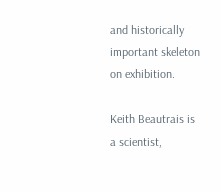and historically important skeleton on exhibition.

Keith Beautrais is a scientist,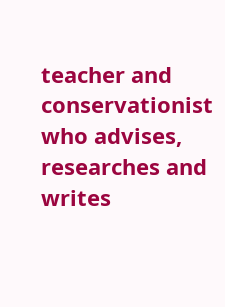teacher and conservationist who advises, researches and writes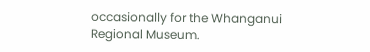occasionally for the Whanganui Regional Museum.